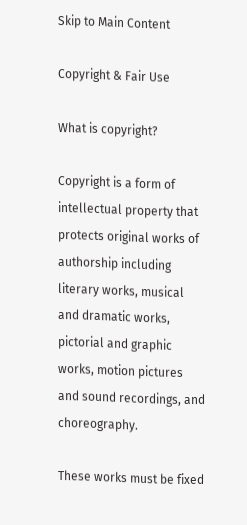Skip to Main Content

Copyright & Fair Use

What is copyright?

Copyright is a form of intellectual property that protects original works of authorship including literary works, musical and dramatic works, pictorial and graphic works, motion pictures and sound recordings, and choreography.

These works must be fixed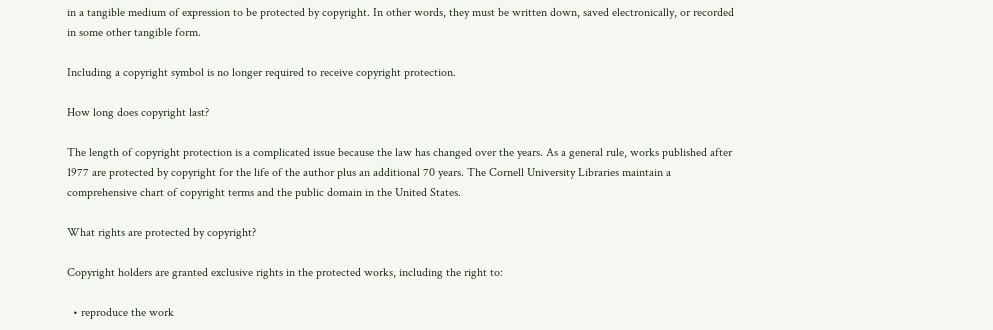in a tangible medium of expression to be protected by copyright. In other words, they must be written down, saved electronically, or recorded in some other tangible form.

Including a copyright symbol is no longer required to receive copyright protection.

How long does copyright last?

The length of copyright protection is a complicated issue because the law has changed over the years. As a general rule, works published after 1977 are protected by copyright for the life of the author plus an additional 70 years. The Cornell University Libraries maintain a comprehensive chart of copyright terms and the public domain in the United States.

What rights are protected by copyright?

Copyright holders are granted exclusive rights in the protected works, including the right to:

  • reproduce the work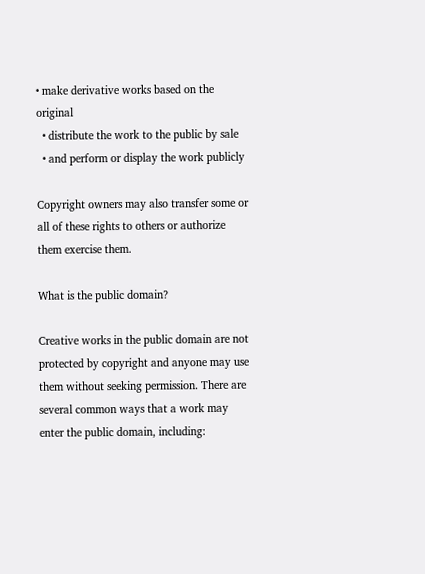• make derivative works based on the original
  • distribute the work to the public by sale
  • and perform or display the work publicly

Copyright owners may also transfer some or all of these rights to others or authorize them exercise them.

What is the public domain?

Creative works in the public domain are not protected by copyright and anyone may use them without seeking permission. There are several common ways that a work may enter the public domain, including: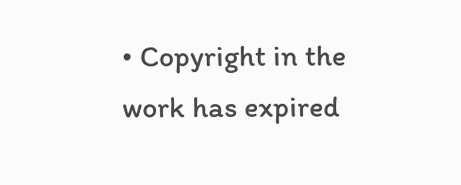• Copyright in the work has expired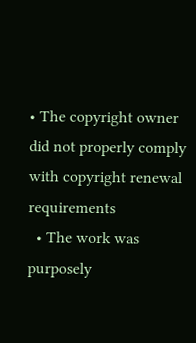• The copyright owner did not properly comply with copyright renewal requirements
  • The work was purposely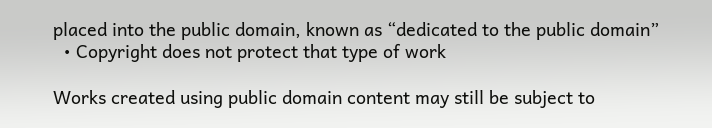placed into the public domain, known as “dedicated to the public domain”
  • Copyright does not protect that type of work

Works created using public domain content may still be subject to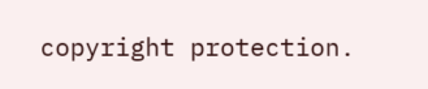copyright protection.